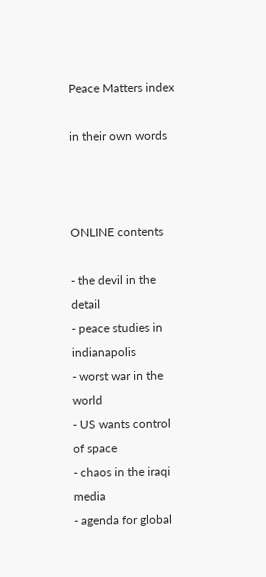Peace Matters index

in their own words



ONLINE contents

- the devil in the detail
- peace studies in indianapolis
- worst war in the world
- US wants control of space
- chaos in the iraqi media
- agenda for global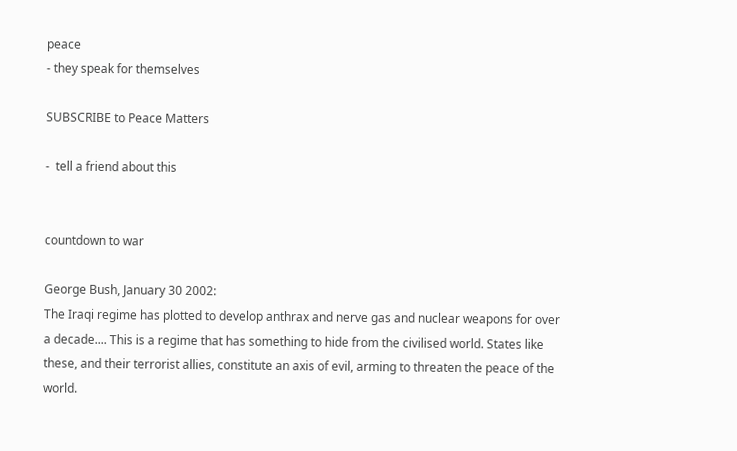peace
- they speak for themselves

SUBSCRIBE to Peace Matters

-  tell a friend about this


countdown to war

George Bush, January 30 2002:
The Iraqi regime has plotted to develop anthrax and nerve gas and nuclear weapons for over a decade.... This is a regime that has something to hide from the civilised world. States like these, and their terrorist allies, constitute an axis of evil, arming to threaten the peace of the world.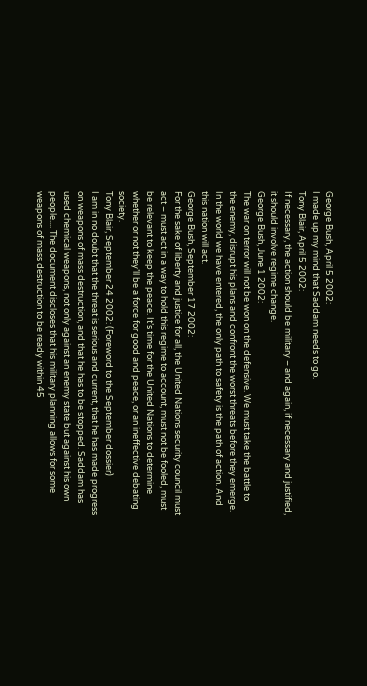George Bush, April 5 2002:
I made up my mind that Saddam needs to go.
Tony Blair, April 5 2002:
If necessary, the action should be military – and again, if necessary and justified, it should involve regime change.
George Bush, June 1 2002:
The war on terror will not be won on the defensive. We must take the battle to the enemy, disrupt his plans and confront the worst threats before they emerge. In the world we have entered, the only path to safety is the path of action. And this nation will act.
George Bush, September 17 2002:
For the sake of liberty and justice for all, the United Nations security council must act – must act in a way to hold this regime to account, must not be fooled, must be relevant to keep the peace. It’s time for the United Nations to determine whether or not they’ll be a force for good and peace, or an ineffective debating society.
Tony Blair, September 24 2002: (Foreword to the September dossier)
I am in no doubt that the threat is serious and current, that he has made progress on weapons of mass destruction, and that he has to be stopped. Saddam has used chemical weapons, not only against an enemy state but against his own people.... The document discloses that his military planning allows for some weapons of mass destruction to be ready within 45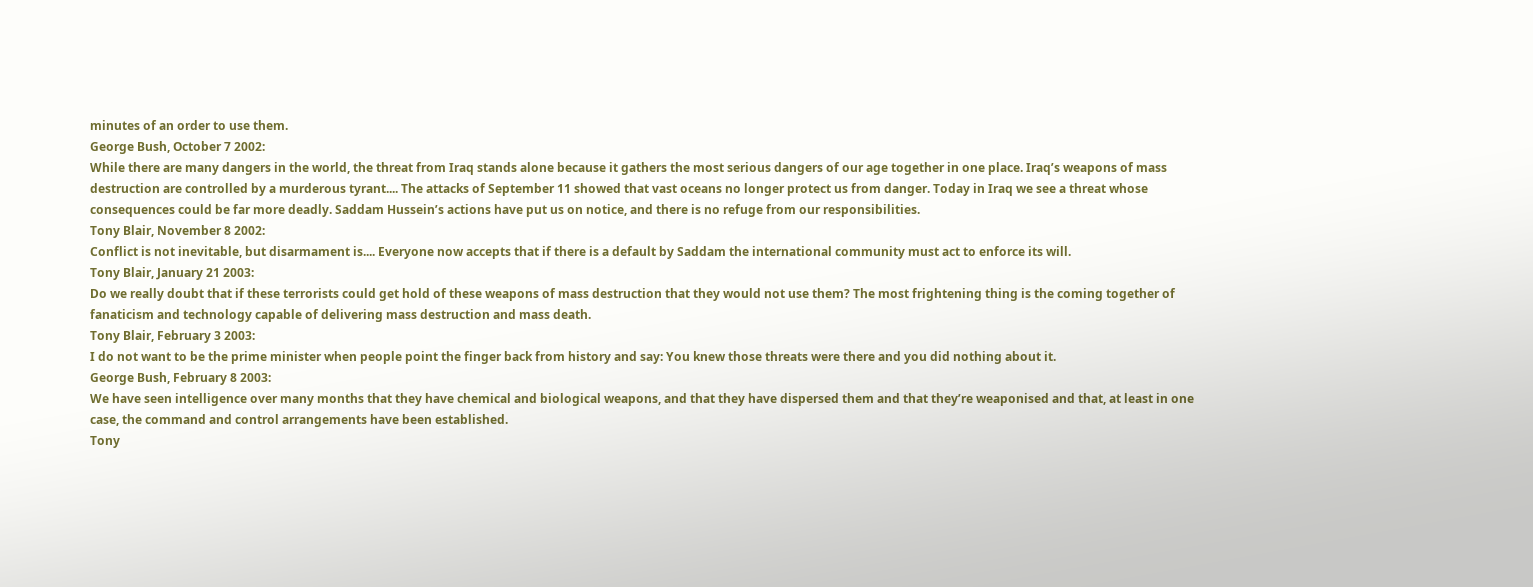minutes of an order to use them.
George Bush, October 7 2002:
While there are many dangers in the world, the threat from Iraq stands alone because it gathers the most serious dangers of our age together in one place. Iraq’s weapons of mass destruction are controlled by a murderous tyrant.... The attacks of September 11 showed that vast oceans no longer protect us from danger. Today in Iraq we see a threat whose consequences could be far more deadly. Saddam Hussein’s actions have put us on notice, and there is no refuge from our responsibilities.
Tony Blair, November 8 2002:
Conflict is not inevitable, but disarmament is.... Everyone now accepts that if there is a default by Saddam the international community must act to enforce its will.
Tony Blair, January 21 2003:
Do we really doubt that if these terrorists could get hold of these weapons of mass destruction that they would not use them? The most frightening thing is the coming together of fanaticism and technology capable of delivering mass destruction and mass death.
Tony Blair, February 3 2003:
I do not want to be the prime minister when people point the finger back from history and say: You knew those threats were there and you did nothing about it.
George Bush, February 8 2003:
We have seen intelligence over many months that they have chemical and biological weapons, and that they have dispersed them and that they’re weaponised and that, at least in one case, the command and control arrangements have been established.
Tony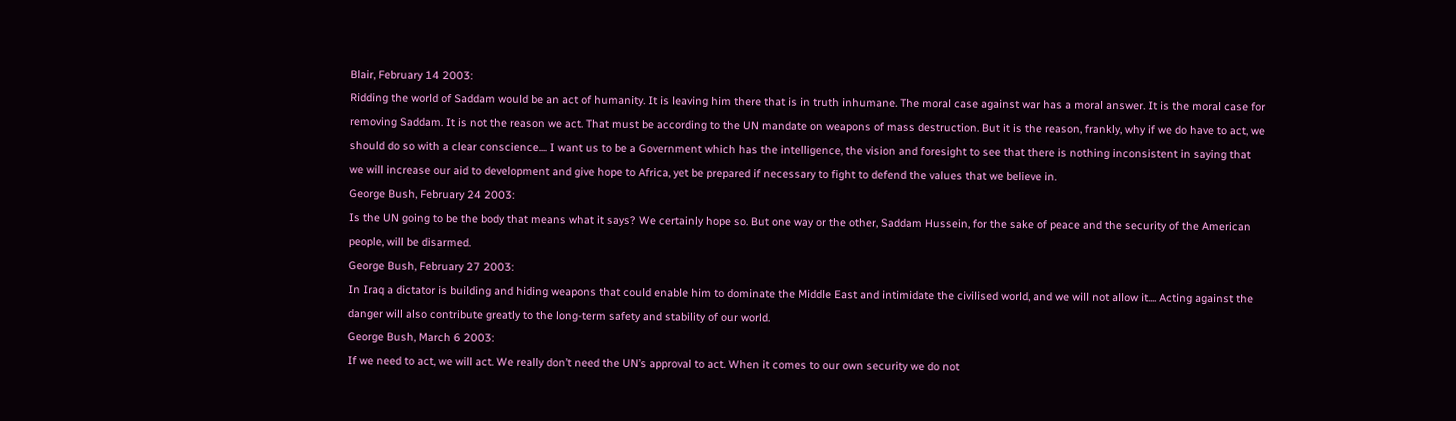Blair, February 14 2003:
Ridding the world of Saddam would be an act of humanity. It is leaving him there that is in truth inhumane. The moral case against war has a moral answer. It is the moral case for removing Saddam. It is not the reason we act. That must be according to the UN mandate on weapons of mass destruction. But it is the reason, frankly, why if we do have to act, we should do so with a clear conscience.... I want us to be a Government which has the intelligence, the vision and foresight to see that there is nothing inconsistent in saying that we will increase our aid to development and give hope to Africa, yet be prepared if necessary to fight to defend the values that we believe in.
George Bush, February 24 2003:
Is the UN going to be the body that means what it says? We certainly hope so. But one way or the other, Saddam Hussein, for the sake of peace and the security of the American people, will be disarmed.
George Bush, February 27 2003:
In Iraq a dictator is building and hiding weapons that could enable him to dominate the Middle East and intimidate the civilised world, and we will not allow it.... Acting against the danger will also contribute greatly to the long-term safety and stability of our world.
George Bush, March 6 2003:
If we need to act, we will act. We really don’t need the UN’s approval to act. When it comes to our own security we do not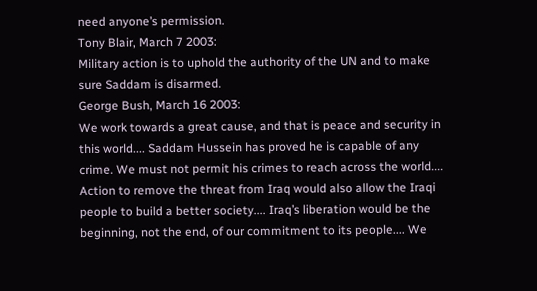need anyone’s permission.
Tony Blair, March 7 2003:
Military action is to uphold the authority of the UN and to make sure Saddam is disarmed.
George Bush, March 16 2003:
We work towards a great cause, and that is peace and security in this world.... Saddam Hussein has proved he is capable of any crime. We must not permit his crimes to reach across the world.... Action to remove the threat from Iraq would also allow the Iraqi people to build a better society.... Iraq’s liberation would be the beginning, not the end, of our commitment to its people.... We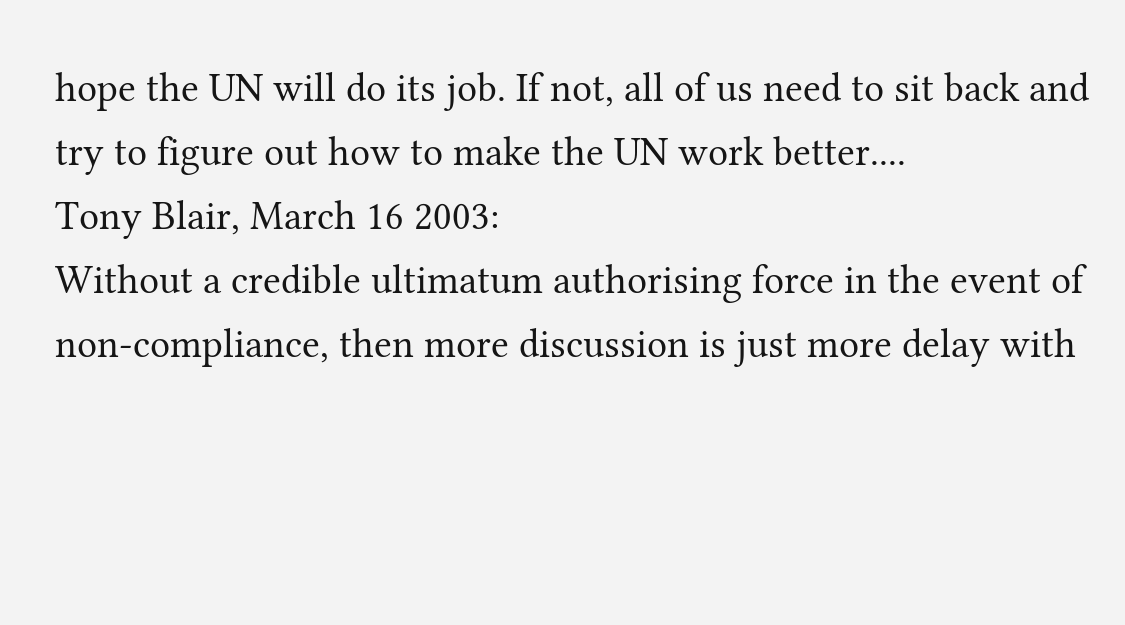hope the UN will do its job. If not, all of us need to sit back and try to figure out how to make the UN work better....
Tony Blair, March 16 2003:
Without a credible ultimatum authorising force in the event of non-compliance, then more discussion is just more delay with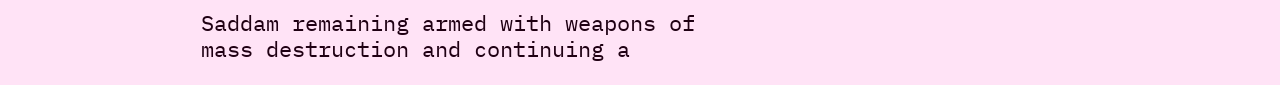Saddam remaining armed with weapons of mass destruction and continuing a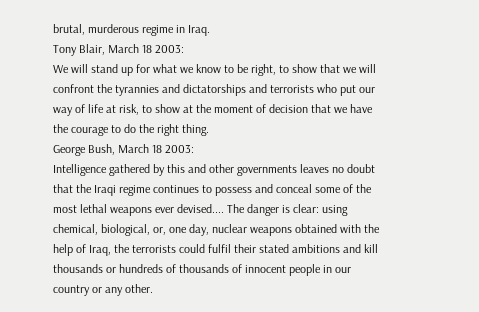brutal, murderous regime in Iraq.
Tony Blair, March 18 2003:
We will stand up for what we know to be right, to show that we will confront the tyrannies and dictatorships and terrorists who put our way of life at risk, to show at the moment of decision that we have the courage to do the right thing.
George Bush, March 18 2003:
Intelligence gathered by this and other governments leaves no doubt that the Iraqi regime continues to possess and conceal some of the most lethal weapons ever devised.... The danger is clear: using chemical, biological, or, one day, nuclear weapons obtained with the help of Iraq, the terrorists could fulfil their stated ambitions and kill thousands or hundreds of thousands of innocent people in our country or any other.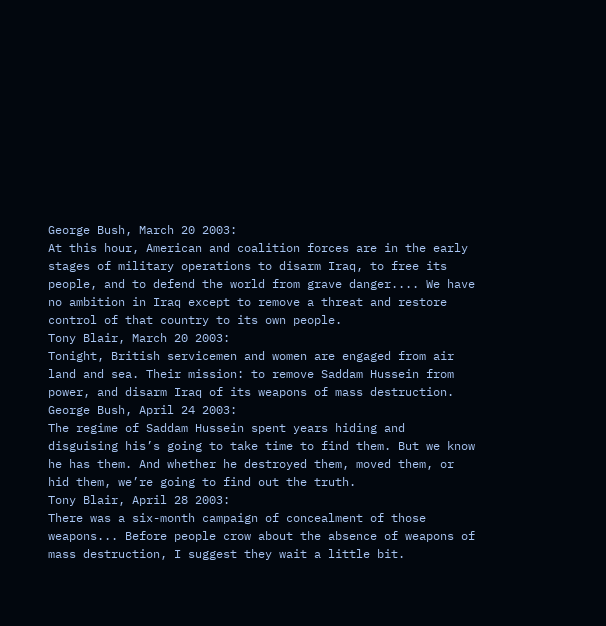George Bush, March 20 2003:
At this hour, American and coalition forces are in the early stages of military operations to disarm Iraq, to free its people, and to defend the world from grave danger.... We have no ambition in Iraq except to remove a threat and restore control of that country to its own people.
Tony Blair, March 20 2003:
Tonight, British servicemen and women are engaged from air land and sea. Their mission: to remove Saddam Hussein from power, and disarm Iraq of its weapons of mass destruction.
George Bush, April 24 2003:
The regime of Saddam Hussein spent years hiding and disguising his’s going to take time to find them. But we know he has them. And whether he destroyed them, moved them, or hid them, we’re going to find out the truth.
Tony Blair, April 28 2003:
There was a six-month campaign of concealment of those weapons... Before people crow about the absence of weapons of mass destruction, I suggest they wait a little bit.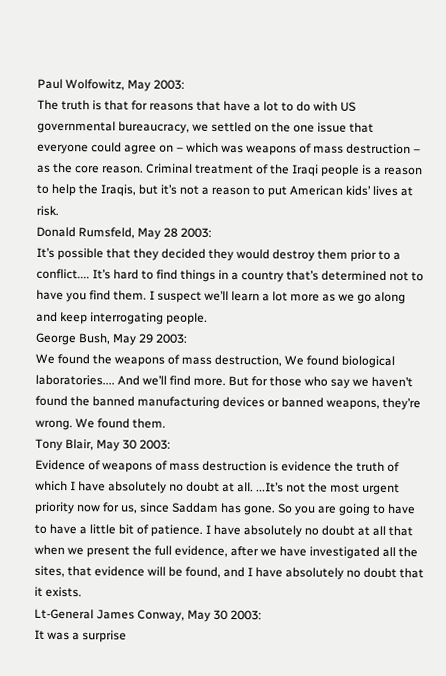Paul Wolfowitz, May 2003:
The truth is that for reasons that have a lot to do with US governmental bureaucracy, we settled on the one issue that everyone could agree on – which was weapons of mass destruction – as the core reason. Criminal treatment of the Iraqi people is a reason to help the Iraqis, but it’s not a reason to put American kids’ lives at risk.
Donald Rumsfeld, May 28 2003:
It’s possible that they decided they would destroy them prior to a conflict.... It’s hard to find things in a country that’s determined not to have you find them. I suspect we’ll learn a lot more as we go along and keep interrogating people.
George Bush, May 29 2003:
We found the weapons of mass destruction, We found biological laboratories.... And we’ll find more. But for those who say we haven’t found the banned manufacturing devices or banned weapons, they’re wrong. We found them.
Tony Blair, May 30 2003:
Evidence of weapons of mass destruction is evidence the truth of which I have absolutely no doubt at all. ...It’s not the most urgent priority now for us, since Saddam has gone. So you are going to have to have a little bit of patience. I have absolutely no doubt at all that when we present the full evidence, after we have investigated all the sites, that evidence will be found, and I have absolutely no doubt that it exists.
Lt-General James Conway, May 30 2003:
It was a surprise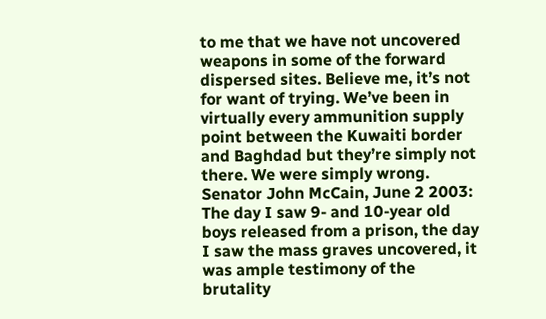to me that we have not uncovered weapons in some of the forward dispersed sites. Believe me, it’s not for want of trying. We’ve been in virtually every ammunition supply point between the Kuwaiti border and Baghdad but they’re simply not there. We were simply wrong.
Senator John McCain, June 2 2003:
The day I saw 9- and 10-year old boys released from a prison, the day I saw the mass graves uncovered, it was ample testimony of the brutality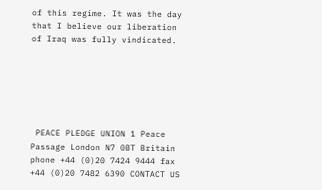of this regime. It was the day that I believe our liberation of Iraq was fully vindicated.






 PEACE PLEDGE UNION 1 Peace Passage London N7 0BT Britain phone +44 (0)20 7424 9444 fax +44 (0)20 7482 6390 CONTACT US